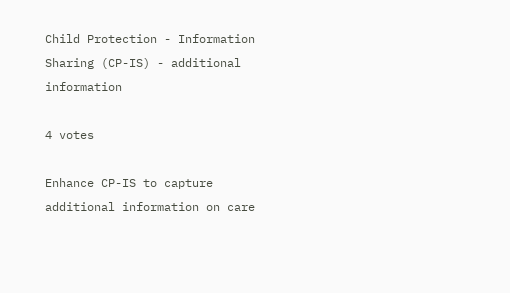Child Protection - Information Sharing (CP-IS) - additional information

4 votes

Enhance CP-IS to capture additional information on care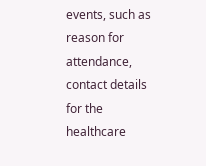events, such as reason for attendance, contact details for the healthcare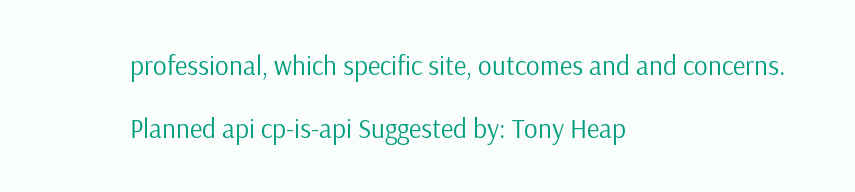professional, which specific site, outcomes and and concerns.

Planned api cp-is-api Suggested by: Tony Heap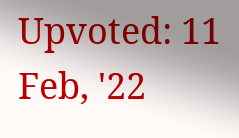Upvoted: 11 Feb, '22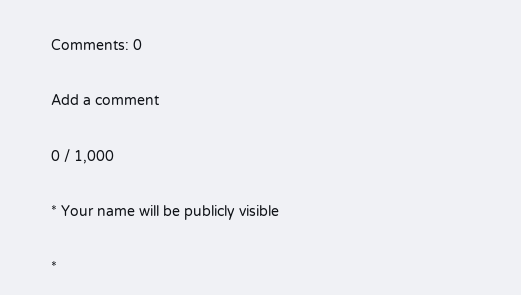Comments: 0

Add a comment

0 / 1,000

* Your name will be publicly visible

*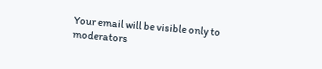Your email will be visible only to moderators